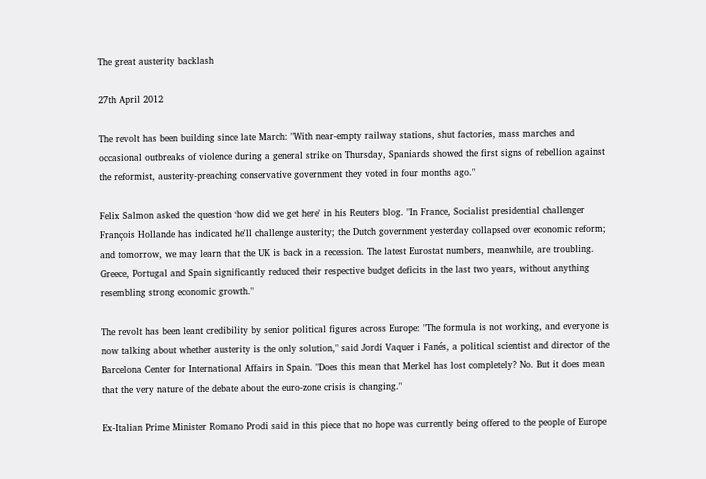The great austerity backlash

27th April 2012

The revolt has been building since late March: "With near-empty railway stations, shut factories, mass marches and occasional outbreaks of violence during a general strike on Thursday, Spaniards showed the first signs of rebellion against the reformist, austerity-preaching conservative government they voted in four months ago."

Felix Salmon asked the question ‘how did we get here' in his Reuters blog. "In France, Socialist presidential challenger François Hollande has indicated he'll challenge austerity; the Dutch government yesterday collapsed over economic reform; and tomorrow, we may learn that the UK is back in a recession. The latest Eurostat numbers, meanwhile, are troubling. Greece, Portugal and Spain significantly reduced their respective budget deficits in the last two years, without anything resembling strong economic growth."

The revolt has been leant credibility by senior political figures across Europe: "The formula is not working, and everyone is now talking about whether austerity is the only solution," said Jordi Vaquer i Fanés, a political scientist and director of the Barcelona Center for International Affairs in Spain. "Does this mean that Merkel has lost completely? No. But it does mean that the very nature of the debate about the euro-zone crisis is changing."

Ex-Italian Prime Minister Romano Prodi said in this piece that no hope was currently being offered to the people of Europe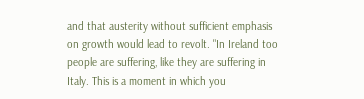and that austerity without sufficient emphasis on growth would lead to revolt. "In Ireland too people are suffering, like they are suffering in Italy. This is a moment in which you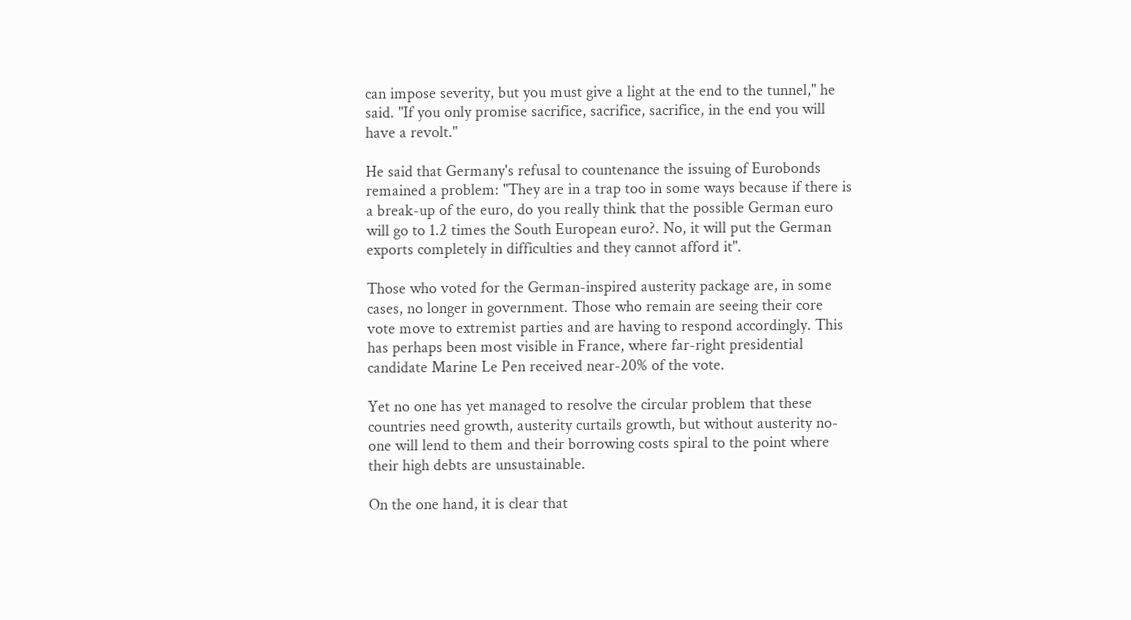can impose severity, but you must give a light at the end to the tunnel," he said. "If you only promise sacrifice, sacrifice, sacrifice, in the end you will have a revolt."

He said that Germany's refusal to countenance the issuing of Eurobonds remained a problem: "They are in a trap too in some ways because if there is a break-up of the euro, do you really think that the possible German euro will go to 1.2 times the South European euro?. No, it will put the German exports completely in difficulties and they cannot afford it".

Those who voted for the German-inspired austerity package are, in some cases, no longer in government. Those who remain are seeing their core vote move to extremist parties and are having to respond accordingly. This has perhaps been most visible in France, where far-right presidential candidate Marine Le Pen received near-20% of the vote.

Yet no one has yet managed to resolve the circular problem that these countries need growth, austerity curtails growth, but without austerity no-one will lend to them and their borrowing costs spiral to the point where their high debts are unsustainable.

On the one hand, it is clear that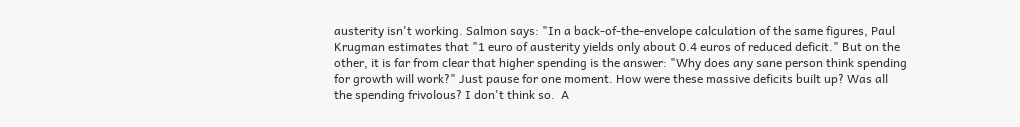austerity isn't working. Salmon says: "In a back-of-the-envelope calculation of the same figures, Paul Krugman estimates that "1 euro of austerity yields only about 0.4 euros of reduced deficit." But on the other, it is far from clear that higher spending is the answer: "Why does any sane person think spending for growth will work?" Just pause for one moment. How were these massive deficits built up? Was all the spending frivolous? I don't think so.  A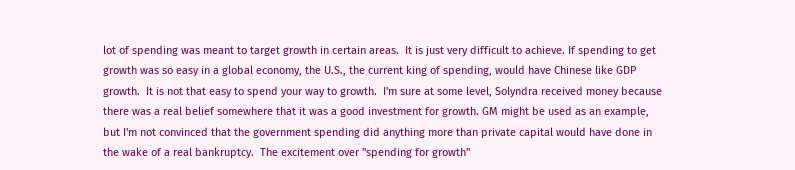lot of spending was meant to target growth in certain areas.  It is just very difficult to achieve. If spending to get growth was so easy in a global economy, the U.S., the current king of spending, would have Chinese like GDP growth.  It is not that easy to spend your way to growth.  I'm sure at some level, Solyndra received money because there was a real belief somewhere that it was a good investment for growth. GM might be used as an example, but I'm not convinced that the government spending did anything more than private capital would have done in the wake of a real bankruptcy.  The excitement over "spending for growth"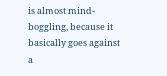is almost mind-boggling, because it basically goes against a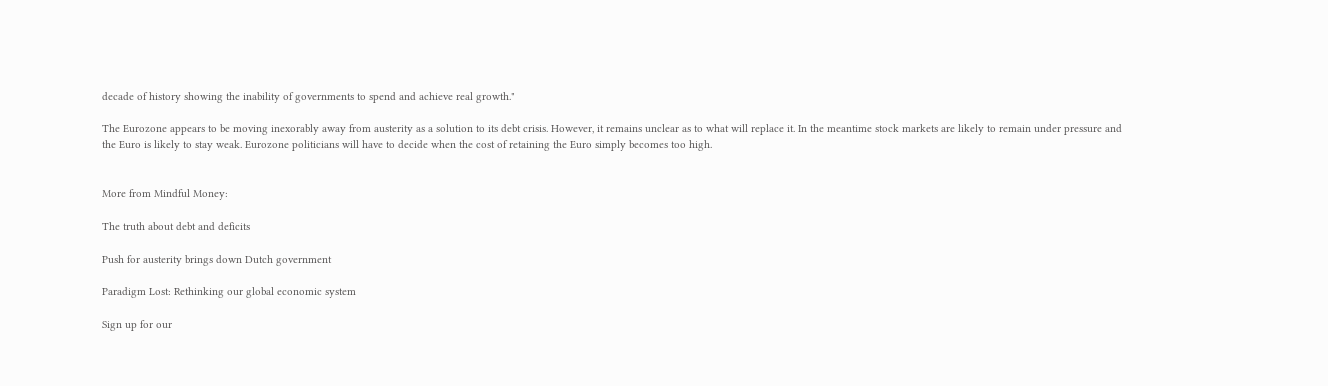decade of history showing the inability of governments to spend and achieve real growth."

The Eurozone appears to be moving inexorably away from austerity as a solution to its debt crisis. However, it remains unclear as to what will replace it. In the meantime stock markets are likely to remain under pressure and the Euro is likely to stay weak. Eurozone politicians will have to decide when the cost of retaining the Euro simply becomes too high.


More from Mindful Money:

The truth about debt and deficits

Push for austerity brings down Dutch government

Paradigm Lost: Rethinking our global economic system

Sign up for our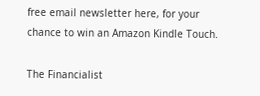free email newsletter here, for your chance to win an Amazon Kindle Touch.

The Financialist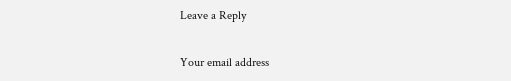Leave a Reply

Your email address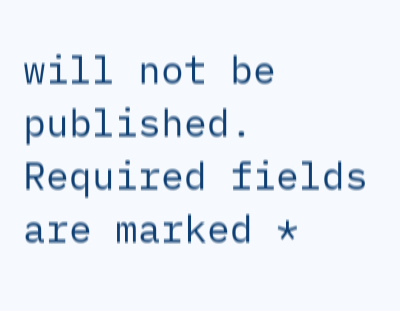will not be published. Required fields are marked *